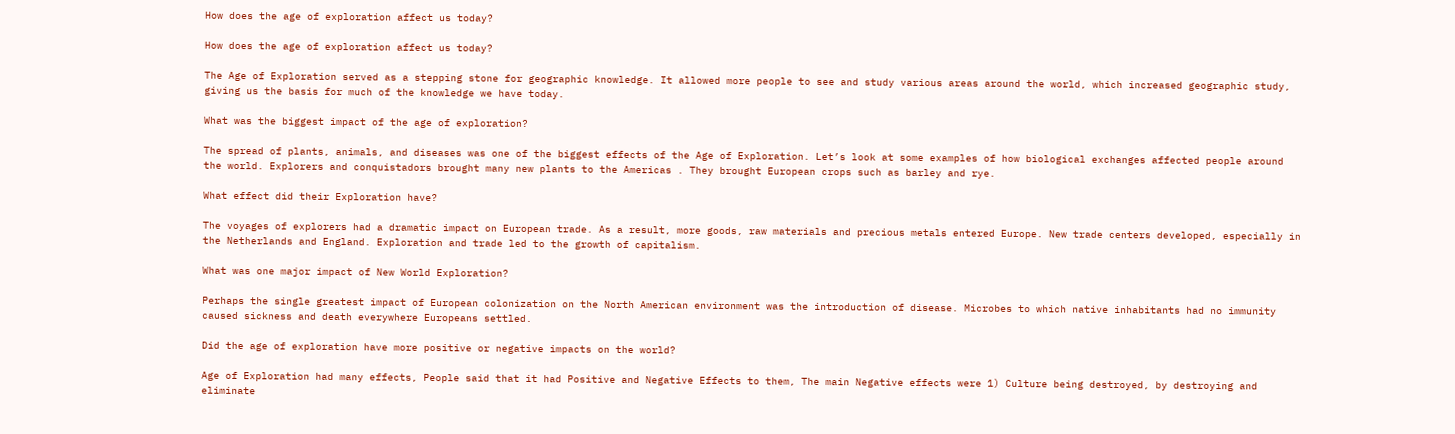How does the age of exploration affect us today?

How does the age of exploration affect us today?

The Age of Exploration served as a stepping stone for geographic knowledge. It allowed more people to see and study various areas around the world, which increased geographic study, giving us the basis for much of the knowledge we have today.

What was the biggest impact of the age of exploration?

The spread of plants, animals, and diseases was one of the biggest effects of the Age of Exploration. Let’s look at some examples of how biological exchanges affected people around the world. Explorers and conquistadors brought many new plants to the Americas . They brought European crops such as barley and rye.

What effect did their Exploration have?

The voyages of explorers had a dramatic impact on European trade. As a result, more goods, raw materials and precious metals entered Europe. New trade centers developed, especially in the Netherlands and England. Exploration and trade led to the growth of capitalism.

What was one major impact of New World Exploration?

Perhaps the single greatest impact of European colonization on the North American environment was the introduction of disease. Microbes to which native inhabitants had no immunity caused sickness and death everywhere Europeans settled.

Did the age of exploration have more positive or negative impacts on the world?

Age of Exploration had many effects, People said that it had Positive and Negative Effects to them, The main Negative effects were 1) Culture being destroyed, by destroying and eliminate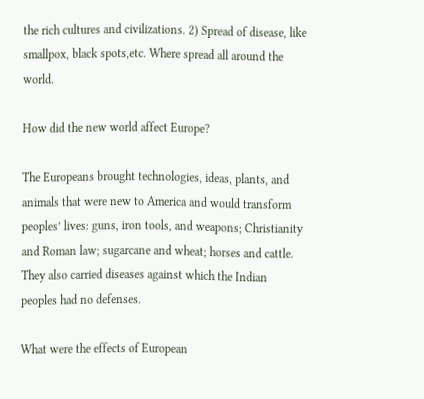the rich cultures and civilizations. 2) Spread of disease, like smallpox, black spots,etc. Where spread all around the world.

How did the new world affect Europe?

The Europeans brought technologies, ideas, plants, and animals that were new to America and would transform peoples’ lives: guns, iron tools, and weapons; Christianity and Roman law; sugarcane and wheat; horses and cattle. They also carried diseases against which the Indian peoples had no defenses.

What were the effects of European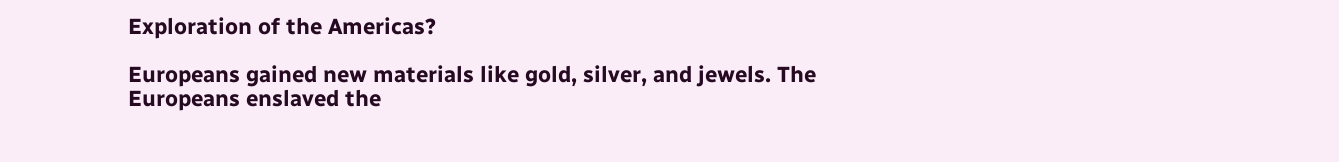Exploration of the Americas?

Europeans gained new materials like gold, silver, and jewels. The Europeans enslaved the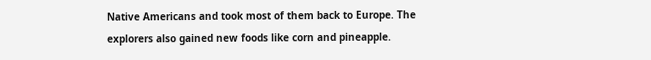Native Americans and took most of them back to Europe. The explorers also gained new foods like corn and pineapple.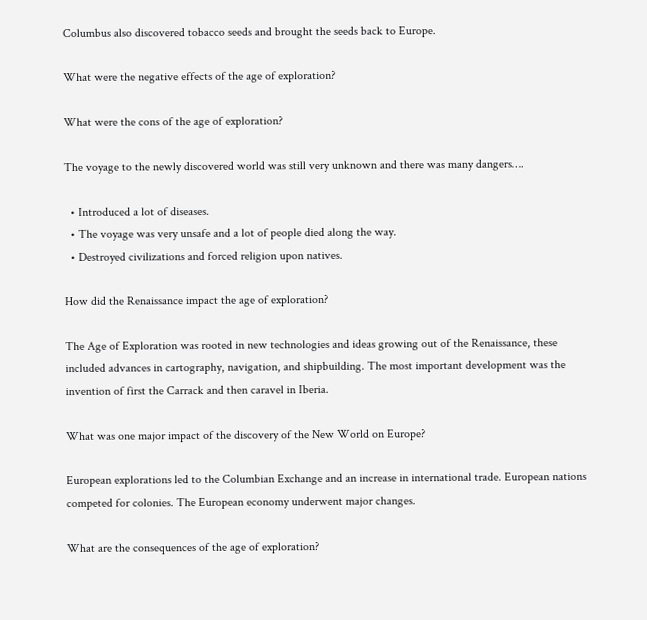Columbus also discovered tobacco seeds and brought the seeds back to Europe.

What were the negative effects of the age of exploration?

What were the cons of the age of exploration?

The voyage to the newly discovered world was still very unknown and there was many dangers….

  • Introduced a lot of diseases.
  • The voyage was very unsafe and a lot of people died along the way.
  • Destroyed civilizations and forced religion upon natives.

How did the Renaissance impact the age of exploration?

The Age of Exploration was rooted in new technologies and ideas growing out of the Renaissance, these included advances in cartography, navigation, and shipbuilding. The most important development was the invention of first the Carrack and then caravel in Iberia.

What was one major impact of the discovery of the New World on Europe?

European explorations led to the Columbian Exchange and an increase in international trade. European nations competed for colonies. The European economy underwent major changes.

What are the consequences of the age of exploration?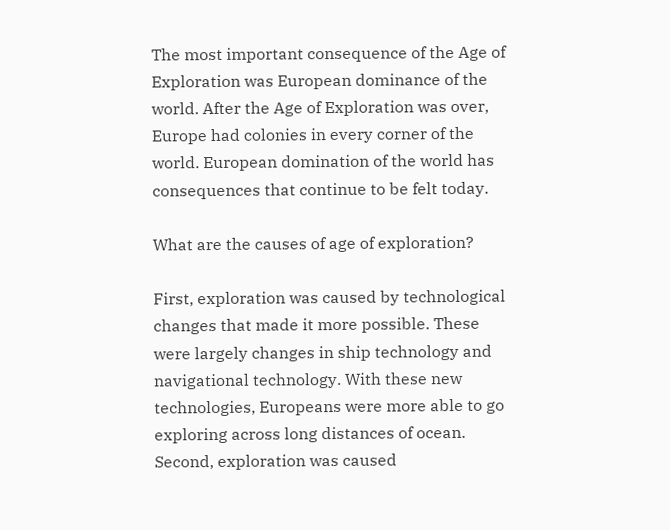The most important consequence of the Age of Exploration was European dominance of the world. After the Age of Exploration was over, Europe had colonies in every corner of the world. European domination of the world has consequences that continue to be felt today.

What are the causes of age of exploration?

First, exploration was caused by technological changes that made it more possible. These were largely changes in ship technology and navigational technology. With these new technologies, Europeans were more able to go exploring across long distances of ocean. Second, exploration was caused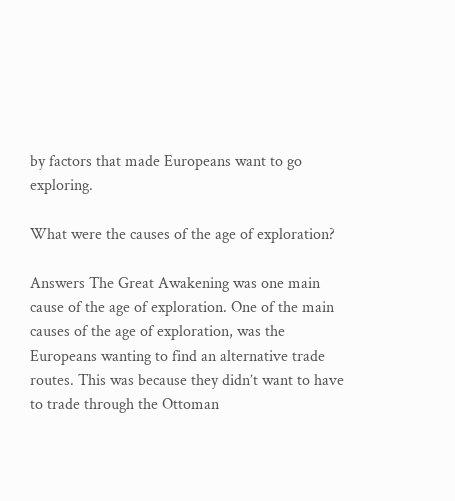by factors that made Europeans want to go exploring.

What were the causes of the age of exploration?

Answers The Great Awakening was one main cause of the age of exploration. One of the main causes of the age of exploration, was the Europeans wanting to find an alternative trade routes. This was because they didn’t want to have to trade through the Ottoman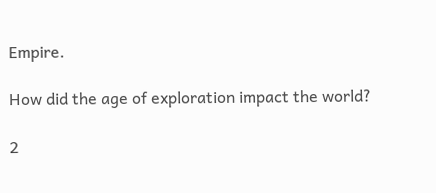Empire.

How did the age of exploration impact the world?

2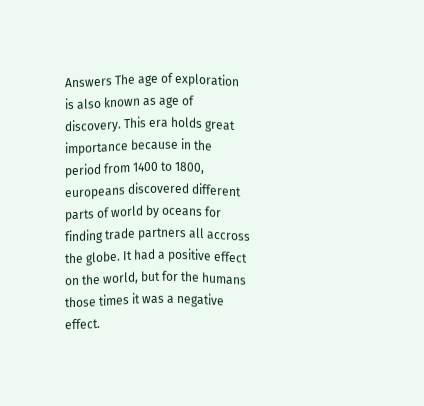Answers The age of exploration is also known as age of discovery. This era holds great importance because in the period from 1400 to 1800, europeans discovered different parts of world by oceans for finding trade partners all accross the globe. It had a positive effect on the world, but for the humans those times it was a negative effect.